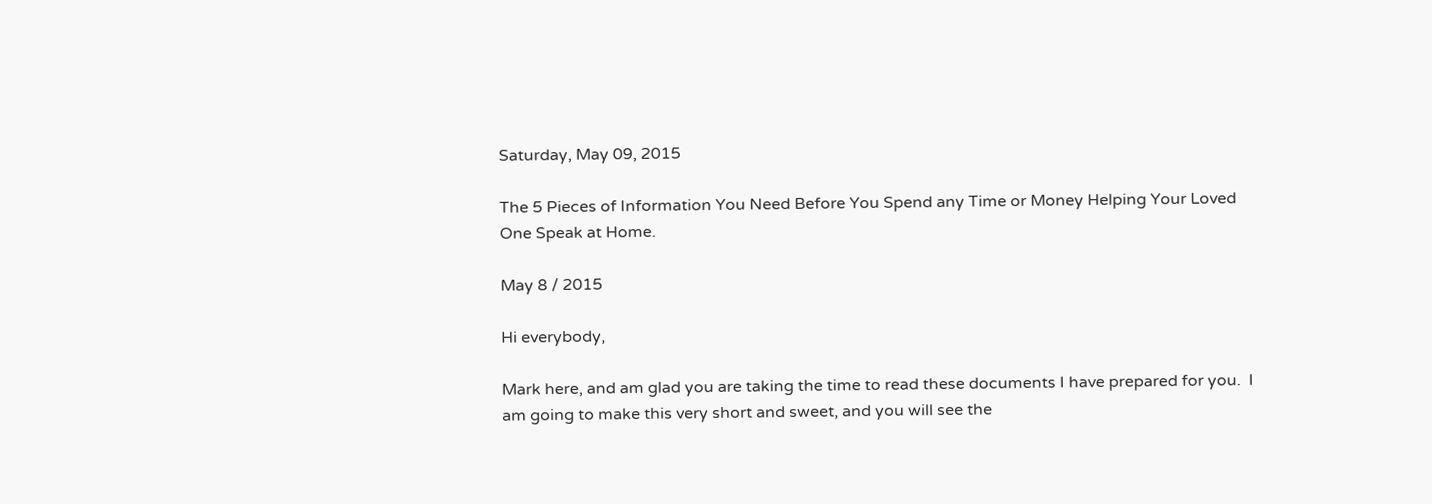Saturday, May 09, 2015

The 5 Pieces of Information You Need Before You Spend any Time or Money Helping Your Loved One Speak at Home.

May 8 / 2015

Hi everybody,

Mark here, and am glad you are taking the time to read these documents I have prepared for you.  I am going to make this very short and sweet, and you will see the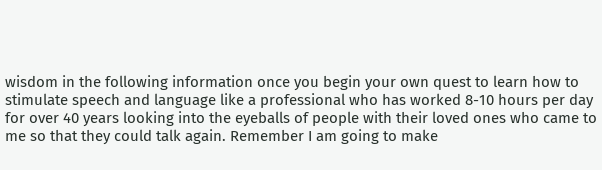wisdom in the following information once you begin your own quest to learn how to stimulate speech and language like a professional who has worked 8-10 hours per day for over 40 years looking into the eyeballs of people with their loved ones who came to me so that they could talk again. Remember I am going to make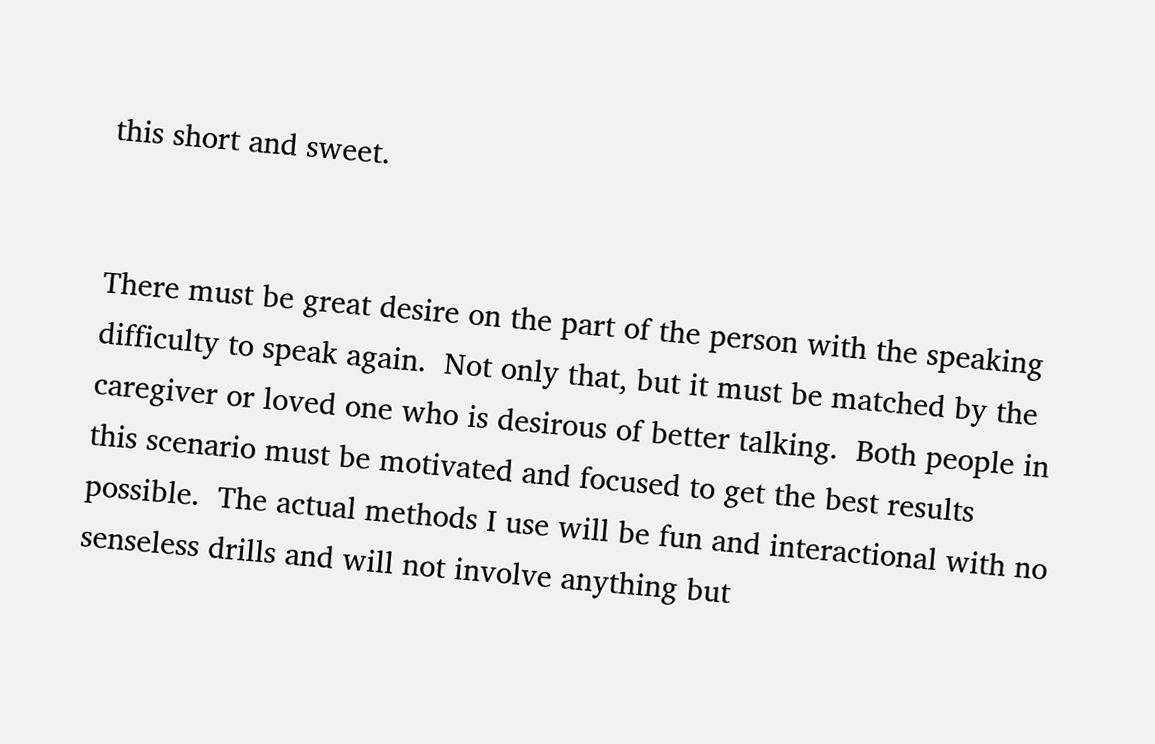this short and sweet.


There must be great desire on the part of the person with the speaking difficulty to speak again.  Not only that, but it must be matched by the caregiver or loved one who is desirous of better talking.  Both people in this scenario must be motivated and focused to get the best results possible.  The actual methods I use will be fun and interactional with no senseless drills and will not involve anything but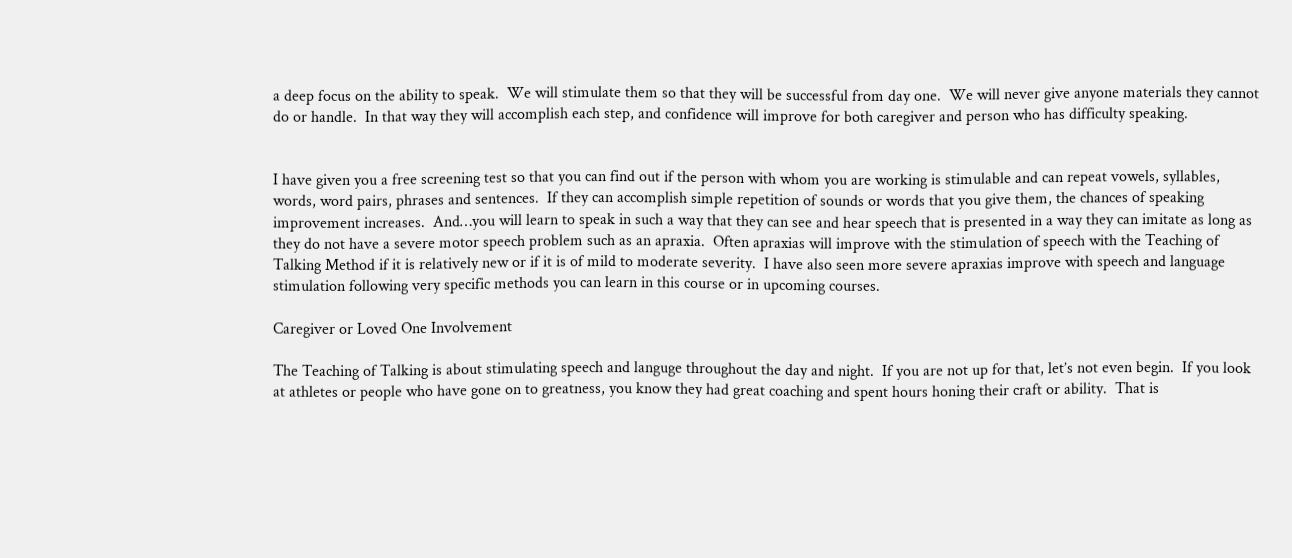a deep focus on the ability to speak.  We will stimulate them so that they will be successful from day one.  We will never give anyone materials they cannot do or handle.  In that way they will accomplish each step, and confidence will improve for both caregiver and person who has difficulty speaking.


I have given you a free screening test so that you can find out if the person with whom you are working is stimulable and can repeat vowels, syllables, words, word pairs, phrases and sentences.  If they can accomplish simple repetition of sounds or words that you give them, the chances of speaking improvement increases.  And…you will learn to speak in such a way that they can see and hear speech that is presented in a way they can imitate as long as they do not have a severe motor speech problem such as an apraxia.  Often apraxias will improve with the stimulation of speech with the Teaching of Talking Method if it is relatively new or if it is of mild to moderate severity.  I have also seen more severe apraxias improve with speech and language stimulation following very specific methods you can learn in this course or in upcoming courses.

Caregiver or Loved One Involvement

The Teaching of Talking is about stimulating speech and languge throughout the day and night.  If you are not up for that, let’s not even begin.  If you look at athletes or people who have gone on to greatness, you know they had great coaching and spent hours honing their craft or ability.  That is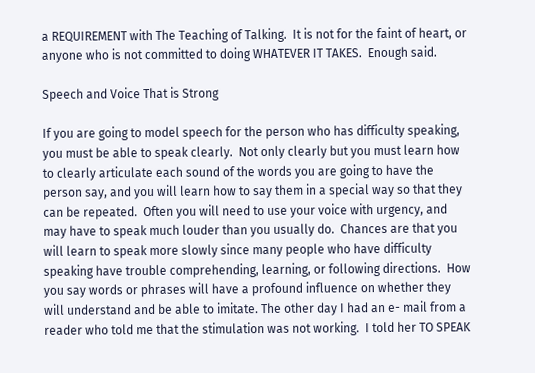a REQUIREMENT with The Teaching of Talking.  It is not for the faint of heart, or anyone who is not committed to doing WHATEVER IT TAKES.  Enough said.

Speech and Voice That is Strong

If you are going to model speech for the person who has difficulty speaking, you must be able to speak clearly.  Not only clearly but you must learn how to clearly articulate each sound of the words you are going to have the person say, and you will learn how to say them in a special way so that they can be repeated.  Often you will need to use your voice with urgency, and may have to speak much louder than you usually do.  Chances are that you will learn to speak more slowly since many people who have difficulty speaking have trouble comprehending, learning, or following directions.  How you say words or phrases will have a profound influence on whether they will understand and be able to imitate. The other day I had an e- mail from a reader who told me that the stimulation was not working.  I told her TO SPEAK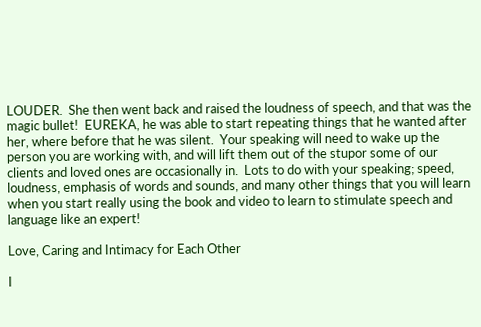LOUDER.  She then went back and raised the loudness of speech, and that was the magic bullet!  EUREKA, he was able to start repeating things that he wanted after her, where before that he was silent.  Your speaking will need to wake up the person you are working with, and will lift them out of the stupor some of our clients and loved ones are occasionally in.  Lots to do with your speaking; speed, loudness, emphasis of words and sounds, and many other things that you will learn when you start really using the book and video to learn to stimulate speech and language like an expert!

Love, Caring and Intimacy for Each Other

I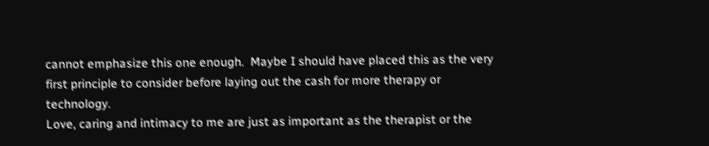cannot emphasize this one enough.  Maybe I should have placed this as the very first principle to consider before laying out the cash for more therapy or technology.
Love, caring and intimacy to me are just as important as the therapist or the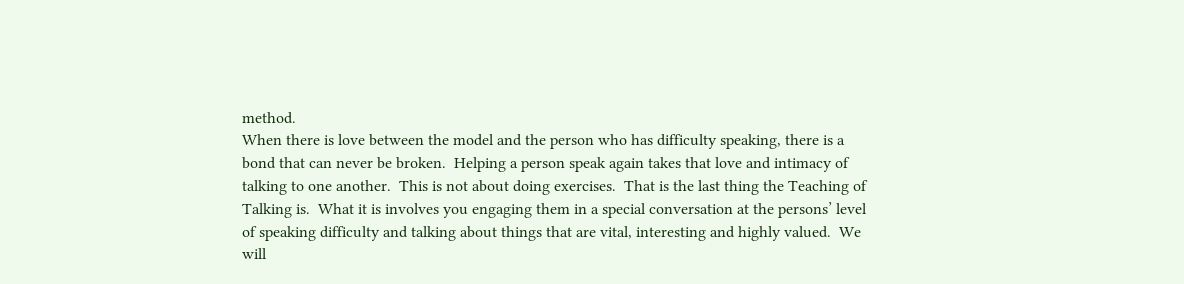method.
When there is love between the model and the person who has difficulty speaking, there is a bond that can never be broken.  Helping a person speak again takes that love and intimacy of talking to one another.  This is not about doing exercises.  That is the last thing the Teaching of Talking is.  What it is involves you engaging them in a special conversation at the persons’ level of speaking difficulty and talking about things that are vital, interesting and highly valued.  We will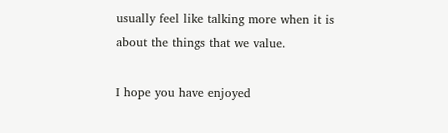usually feel like talking more when it is about the things that we value.

I hope you have enjoyed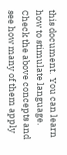this document.  You can learn how to stimulate language.  Check the above concepts and see how many of them apply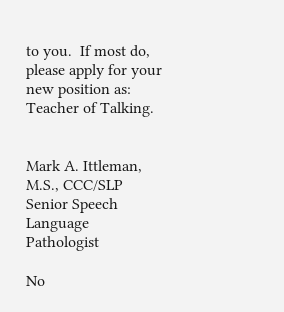to you.  If most do, please apply for your new position as:  Teacher of Talking.


Mark A. Ittleman, M.S., CCC/SLP
Senior Speech Language Pathologist

No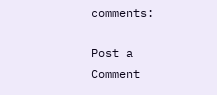comments:

Post a Comment